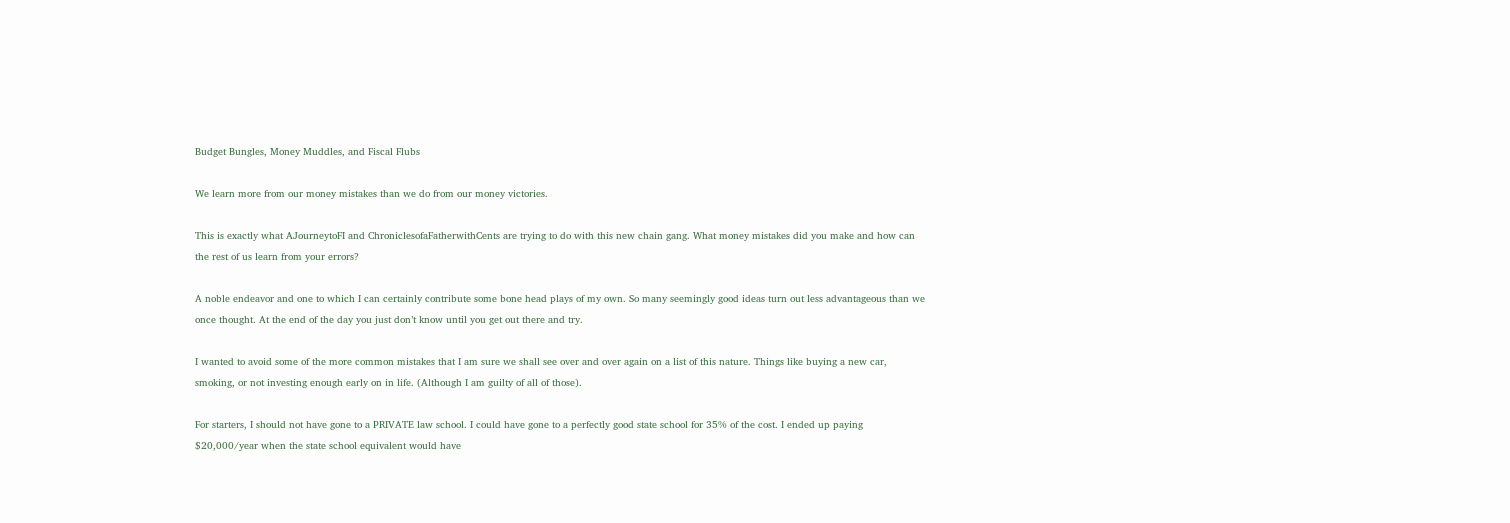Budget Bungles, Money Muddles, and Fiscal Flubs

We learn more from our money mistakes than we do from our money victories.

This is exactly what AJourneytoFI and ChroniclesofaFatherwithCents are trying to do with this new chain gang. What money mistakes did you make and how can the rest of us learn from your errors?

A noble endeavor and one to which I can certainly contribute some bone head plays of my own. So many seemingly good ideas turn out less advantageous than we once thought. At the end of the day you just don’t know until you get out there and try.

I wanted to avoid some of the more common mistakes that I am sure we shall see over and over again on a list of this nature. Things like buying a new car, smoking, or not investing enough early on in life. (Although I am guilty of all of those).

For starters, I should not have gone to a PRIVATE law school. I could have gone to a perfectly good state school for 35% of the cost. I ended up paying $20,000/year when the state school equivalent would have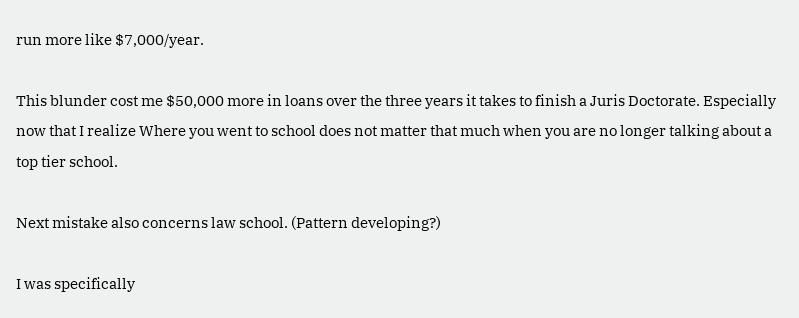run more like $7,000/year.

This blunder cost me $50,000 more in loans over the three years it takes to finish a Juris Doctorate. Especially now that I realize Where you went to school does not matter that much when you are no longer talking about a top tier school.

Next mistake also concerns law school. (Pattern developing?)

I was specifically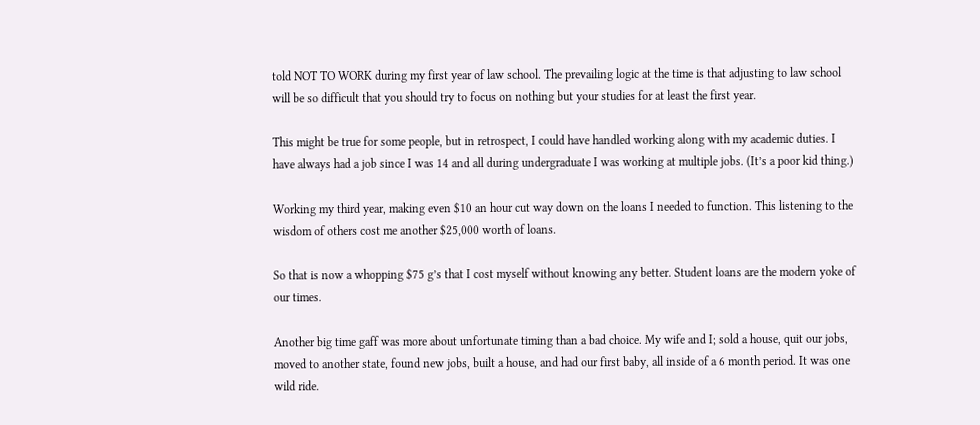told NOT TO WORK during my first year of law school. The prevailing logic at the time is that adjusting to law school will be so difficult that you should try to focus on nothing but your studies for at least the first year.

This might be true for some people, but in retrospect, I could have handled working along with my academic duties. I have always had a job since I was 14 and all during undergraduate I was working at multiple jobs. (It’s a poor kid thing.)

Working my third year, making even $10 an hour cut way down on the loans I needed to function. This listening to the wisdom of others cost me another $25,000 worth of loans.

So that is now a whopping $75 g’s that I cost myself without knowing any better. Student loans are the modern yoke of our times.

Another big time gaff was more about unfortunate timing than a bad choice. My wife and I; sold a house, quit our jobs, moved to another state, found new jobs, built a house, and had our first baby, all inside of a 6 month period. It was one wild ride.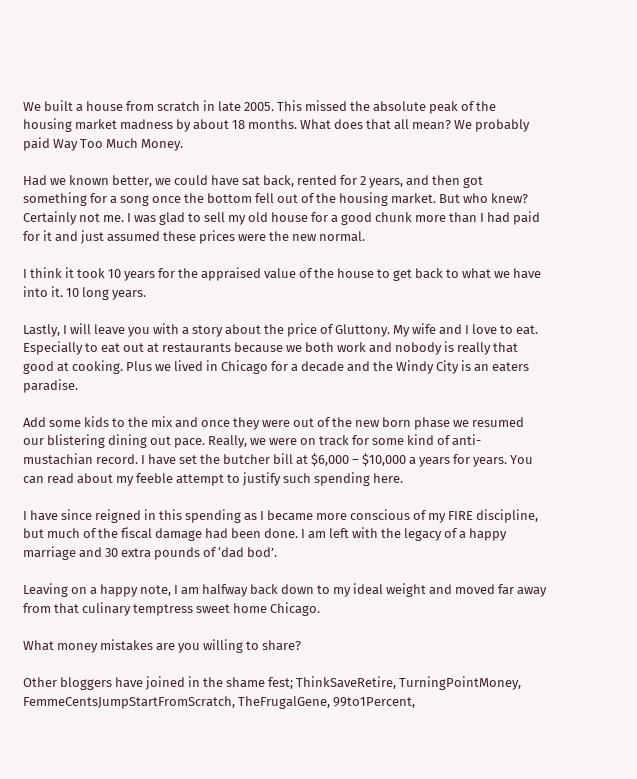We built a house from scratch in late 2005. This missed the absolute peak of the housing market madness by about 18 months. What does that all mean? We probably paid Way Too Much Money.

Had we known better, we could have sat back, rented for 2 years, and then got something for a song once the bottom fell out of the housing market. But who knew? Certainly not me. I was glad to sell my old house for a good chunk more than I had paid for it and just assumed these prices were the new normal.

I think it took 10 years for the appraised value of the house to get back to what we have into it. 10 long years.

Lastly, I will leave you with a story about the price of Gluttony. My wife and I love to eat. Especially to eat out at restaurants because we both work and nobody is really that good at cooking. Plus we lived in Chicago for a decade and the Windy City is an eaters paradise.

Add some kids to the mix and once they were out of the new born phase we resumed our blistering dining out pace. Really, we were on track for some kind of anti-mustachian record. I have set the butcher bill at $6,000 – $10,000 a years for years. You can read about my feeble attempt to justify such spending here.

I have since reigned in this spending as I became more conscious of my FIRE discipline, but much of the fiscal damage had been done. I am left with the legacy of a happy marriage and 30 extra pounds of ‘dad bod’.

Leaving on a happy note, I am halfway back down to my ideal weight and moved far away from that culinary temptress sweet home Chicago.

What money mistakes are you willing to share?

Other bloggers have joined in the shame fest; ThinkSaveRetire, TurningPointMoney, FemmeCentsJumpStartFromScratch, TheFrugalGene, 99to1Percent,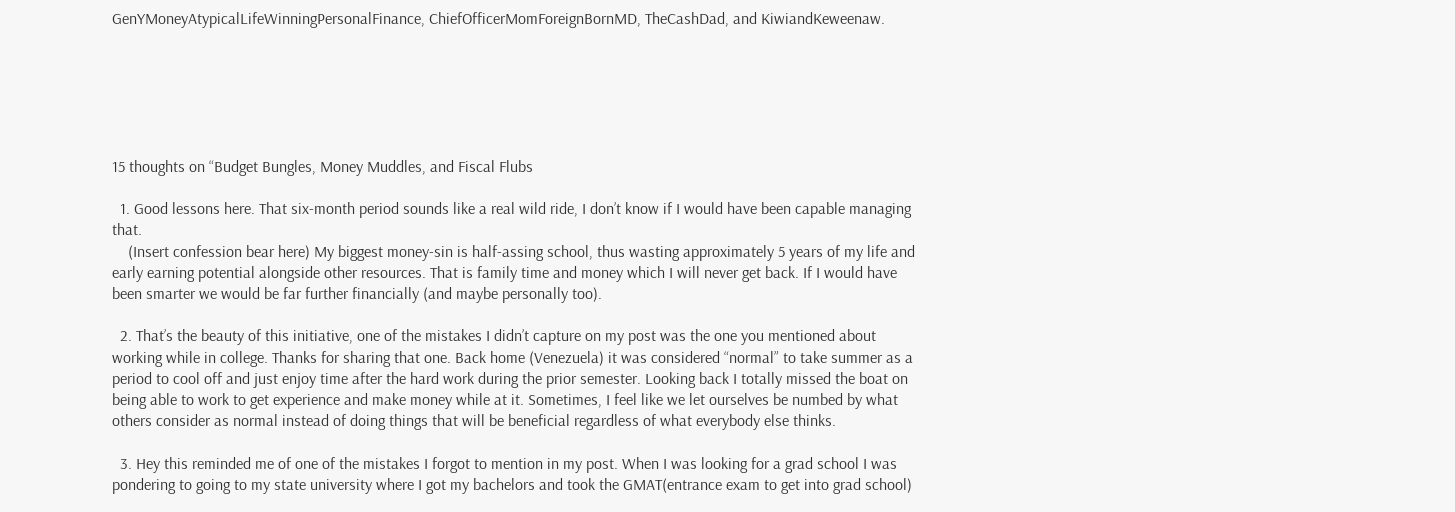GenYMoneyAtypicalLifeWinningPersonalFinance, ChiefOfficerMomForeignBornMD, TheCashDad, and KiwiandKeweenaw.






15 thoughts on “Budget Bungles, Money Muddles, and Fiscal Flubs

  1. Good lessons here. That six-month period sounds like a real wild ride, I don’t know if I would have been capable managing that.
    (Insert confession bear here) My biggest money-sin is half-assing school, thus wasting approximately 5 years of my life and early earning potential alongside other resources. That is family time and money which I will never get back. If I would have been smarter we would be far further financially (and maybe personally too).

  2. That’s the beauty of this initiative, one of the mistakes I didn’t capture on my post was the one you mentioned about working while in college. Thanks for sharing that one. Back home (Venezuela) it was considered “normal” to take summer as a period to cool off and just enjoy time after the hard work during the prior semester. Looking back I totally missed the boat on being able to work to get experience and make money while at it. Sometimes, I feel like we let ourselves be numbed by what others consider as normal instead of doing things that will be beneficial regardless of what everybody else thinks.

  3. Hey this reminded me of one of the mistakes I forgot to mention in my post. When I was looking for a grad school I was pondering to going to my state university where I got my bachelors and took the GMAT(entrance exam to get into grad school)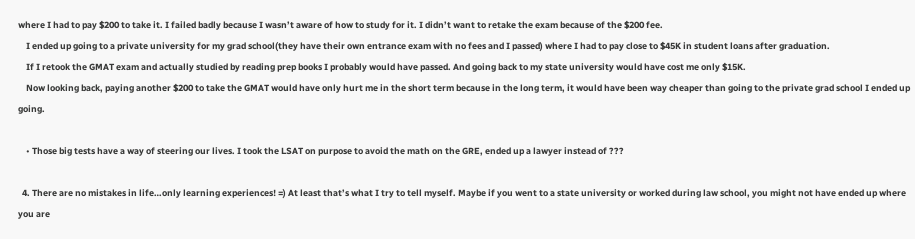where I had to pay $200 to take it. I failed badly because I wasn’t aware of how to study for it. I didn’t want to retake the exam because of the $200 fee.
    I ended up going to a private university for my grad school(they have their own entrance exam with no fees and I passed) where I had to pay close to $45K in student loans after graduation.
    If I retook the GMAT exam and actually studied by reading prep books I probably would have passed. And going back to my state university would have cost me only $15K.
    Now looking back, paying another $200 to take the GMAT would have only hurt me in the short term because in the long term, it would have been way cheaper than going to the private grad school I ended up going.

    • Those big tests have a way of steering our lives. I took the LSAT on purpose to avoid the math on the GRE, ended up a lawyer instead of ???

  4. There are no mistakes in life…only learning experiences! =) At least that’s what I try to tell myself. Maybe if you went to a state university or worked during law school, you might not have ended up where you are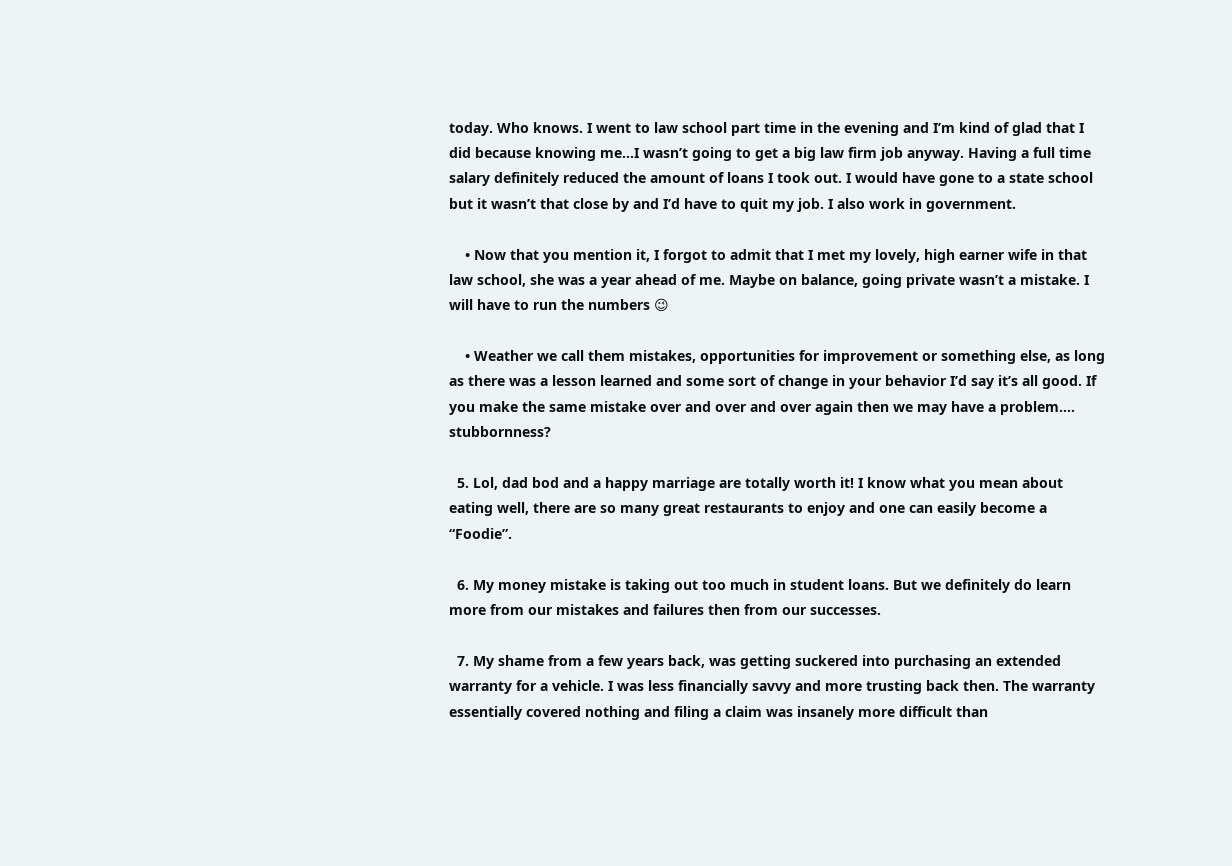today. Who knows. I went to law school part time in the evening and I’m kind of glad that I did because knowing me…I wasn’t going to get a big law firm job anyway. Having a full time salary definitely reduced the amount of loans I took out. I would have gone to a state school but it wasn’t that close by and I’d have to quit my job. I also work in government.

    • Now that you mention it, I forgot to admit that I met my lovely, high earner wife in that law school, she was a year ahead of me. Maybe on balance, going private wasn’t a mistake. I will have to run the numbers 😉

    • Weather we call them mistakes, opportunities for improvement or something else, as long as there was a lesson learned and some sort of change in your behavior I’d say it’s all good. If you make the same mistake over and over and over again then we may have a problem…. stubbornness?

  5. Lol, dad bod and a happy marriage are totally worth it! I know what you mean about eating well, there are so many great restaurants to enjoy and one can easily become a “Foodie”.

  6. My money mistake is taking out too much in student loans. But we definitely do learn more from our mistakes and failures then from our successes.

  7. My shame from a few years back, was getting suckered into purchasing an extended warranty for a vehicle. I was less financially savvy and more trusting back then. The warranty essentially covered nothing and filing a claim was insanely more difficult than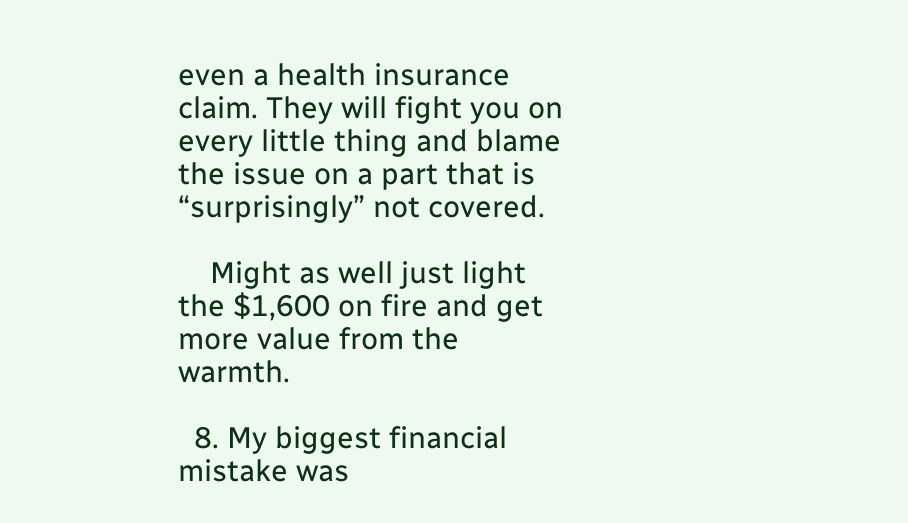even a health insurance claim. They will fight you on every little thing and blame the issue on a part that is “surprisingly” not covered.

    Might as well just light the $1,600 on fire and get more value from the warmth.

  8. My biggest financial mistake was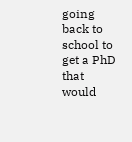going back to school to get a PhD that would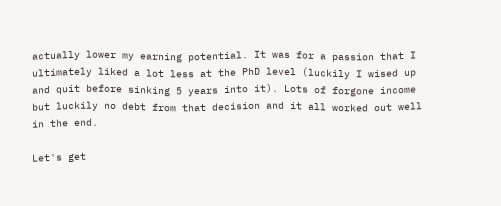actually lower my earning potential. It was for a passion that I ultimately liked a lot less at the PhD level (luckily I wised up and quit before sinking 5 years into it). Lots of forgone income but luckily no debt from that decision and it all worked out well in the end.

Let's get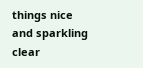things nice and sparkling clear